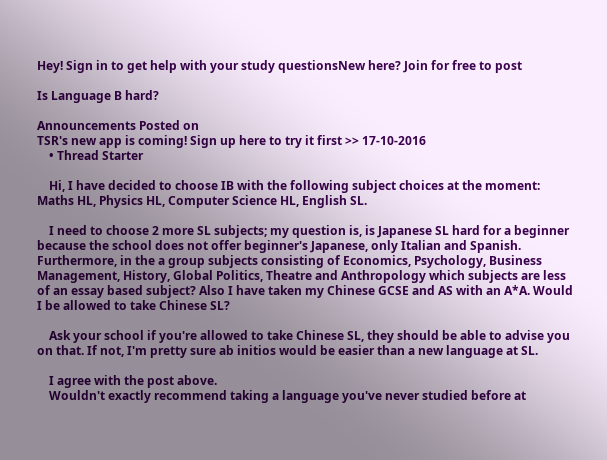Hey! Sign in to get help with your study questionsNew here? Join for free to post

Is Language B hard?

Announcements Posted on
TSR's new app is coming! Sign up here to try it first >> 17-10-2016
    • Thread Starter

    Hi, I have decided to choose IB with the following subject choices at the moment: Maths HL, Physics HL, Computer Science HL, English SL.

    I need to choose 2 more SL subjects; my question is, is Japanese SL hard for a beginner because the school does not offer beginner's Japanese, only Italian and Spanish. Furthermore, in the a group subjects consisting of Economics, Psychology, Business Management, History, Global Politics, Theatre and Anthropology which subjects are less of an essay based subject? Also I have taken my Chinese GCSE and AS with an A*A. Would I be allowed to take Chinese SL?

    Ask your school if you're allowed to take Chinese SL, they should be able to advise you on that. If not, I'm pretty sure ab initios would be easier than a new language at SL.

    I agree with the post above.
    Wouldn't exactly recommend taking a language you've never studied before at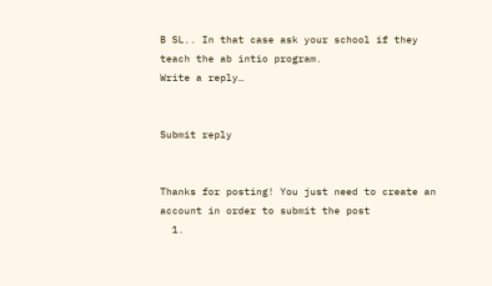B SL.. In that case ask your school if they teach the ab intio program.
Write a reply…


Submit reply


Thanks for posting! You just need to create an account in order to submit the post
  1.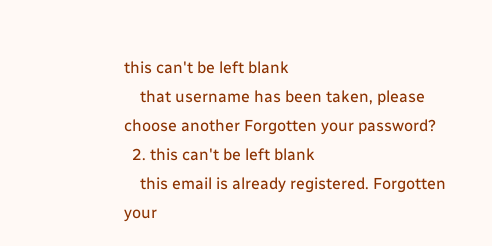this can't be left blank
    that username has been taken, please choose another Forgotten your password?
  2. this can't be left blank
    this email is already registered. Forgotten your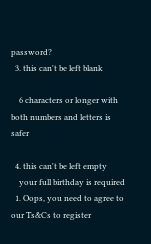password?
  3. this can't be left blank

    6 characters or longer with both numbers and letters is safer

  4. this can't be left empty
    your full birthday is required
  1. Oops, you need to agree to our Ts&Cs to register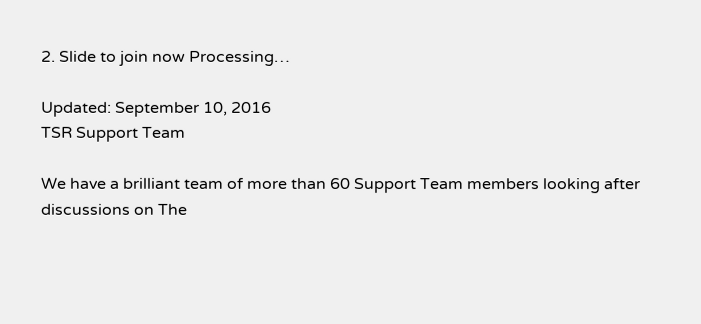2. Slide to join now Processing…

Updated: September 10, 2016
TSR Support Team

We have a brilliant team of more than 60 Support Team members looking after discussions on The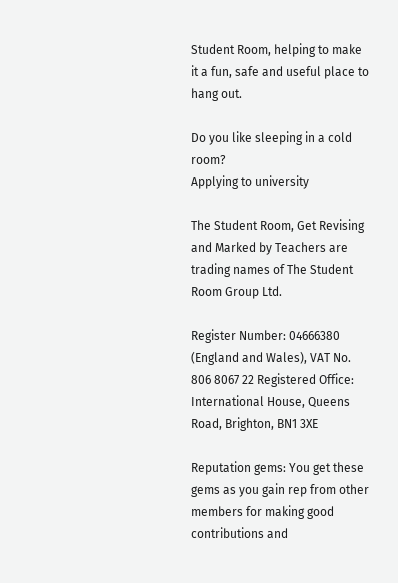Student Room, helping to make it a fun, safe and useful place to hang out.

Do you like sleeping in a cold room?
Applying to university

The Student Room, Get Revising and Marked by Teachers are trading names of The Student Room Group Ltd.

Register Number: 04666380 (England and Wales), VAT No. 806 8067 22 Registered Office: International House, Queens Road, Brighton, BN1 3XE

Reputation gems: You get these gems as you gain rep from other members for making good contributions and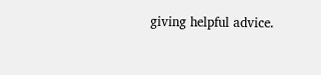giving helpful advice.